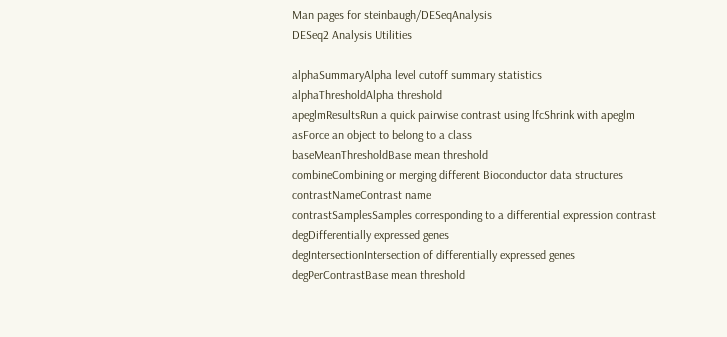Man pages for steinbaugh/DESeqAnalysis
DESeq2 Analysis Utilities

alphaSummaryAlpha level cutoff summary statistics
alphaThresholdAlpha threshold
apeglmResultsRun a quick pairwise contrast using lfcShrink with apeglm
asForce an object to belong to a class
baseMeanThresholdBase mean threshold
combineCombining or merging different Bioconductor data structures
contrastNameContrast name
contrastSamplesSamples corresponding to a differential expression contrast
degDifferentially expressed genes
degIntersectionIntersection of differentially expressed genes
degPerContrastBase mean threshold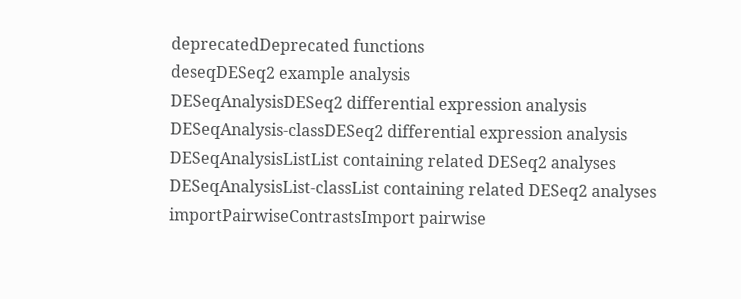deprecatedDeprecated functions
deseqDESeq2 example analysis
DESeqAnalysisDESeq2 differential expression analysis
DESeqAnalysis-classDESeq2 differential expression analysis
DESeqAnalysisListList containing related DESeq2 analyses
DESeqAnalysisList-classList containing related DESeq2 analyses
importPairwiseContrastsImport pairwise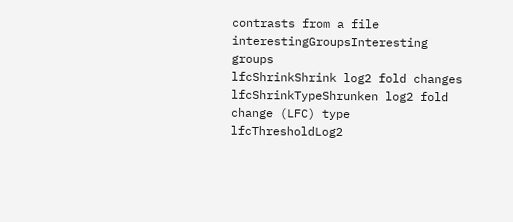contrasts from a file
interestingGroupsInteresting groups
lfcShrinkShrink log2 fold changes
lfcShrinkTypeShrunken log2 fold change (LFC) type
lfcThresholdLog2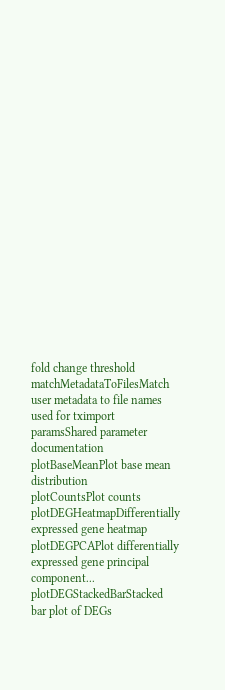fold change threshold
matchMetadataToFilesMatch user metadata to file names used for tximport
paramsShared parameter documentation
plotBaseMeanPlot base mean distribution
plotCountsPlot counts
plotDEGHeatmapDifferentially expressed gene heatmap
plotDEGPCAPlot differentially expressed gene principal component...
plotDEGStackedBarStacked bar plot of DEGs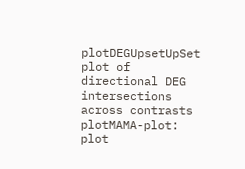plotDEGUpsetUpSet plot of directional DEG intersections across contrasts
plotMAMA-plot: plot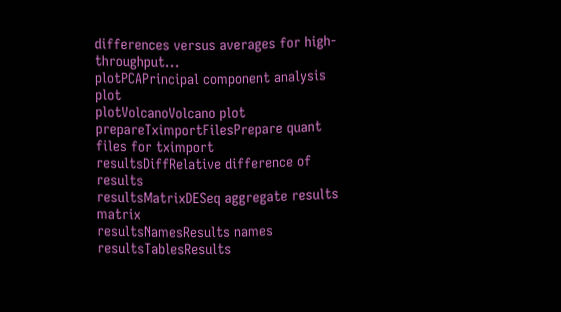differences versus averages for high-throughput...
plotPCAPrincipal component analysis plot
plotVolcanoVolcano plot
prepareTximportFilesPrepare quant files for tximport
resultsDiffRelative difference of results
resultsMatrixDESeq aggregate results matrix
resultsNamesResults names
resultsTablesResults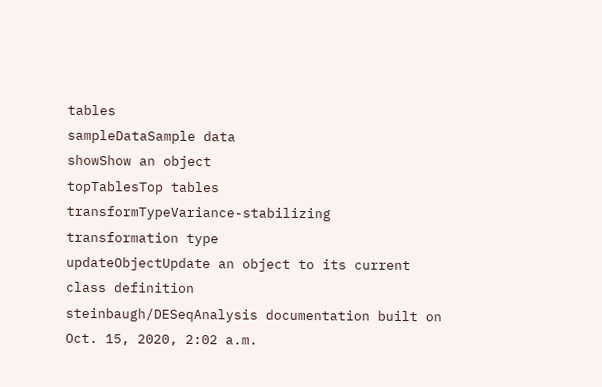tables
sampleDataSample data
showShow an object
topTablesTop tables
transformTypeVariance-stabilizing transformation type
updateObjectUpdate an object to its current class definition
steinbaugh/DESeqAnalysis documentation built on Oct. 15, 2020, 2:02 a.m.